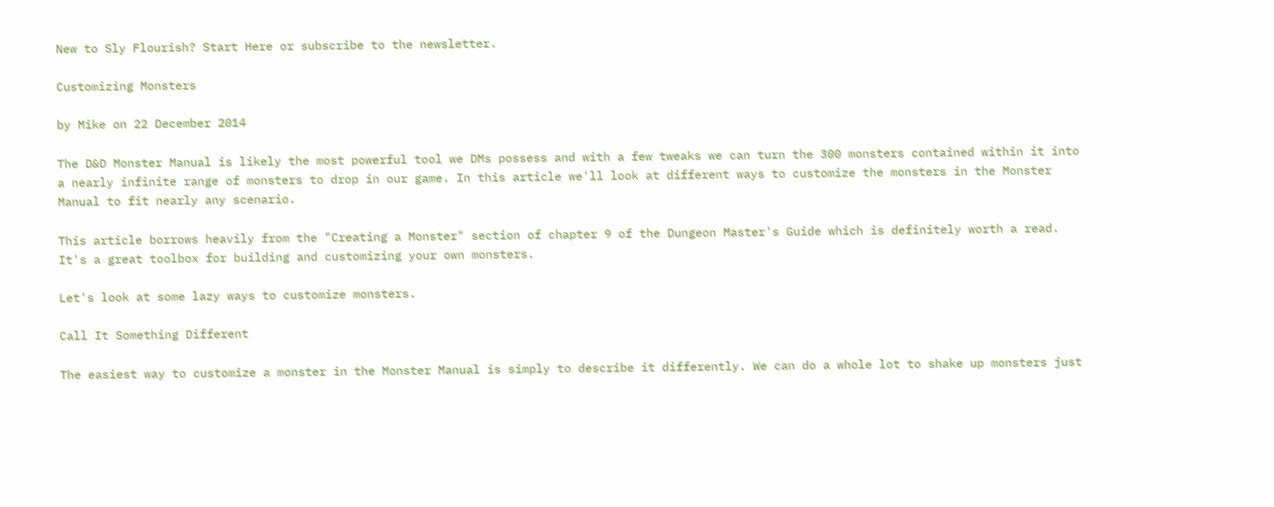New to Sly Flourish? Start Here or subscribe to the newsletter.

Customizing Monsters

by Mike on 22 December 2014

The D&D Monster Manual is likely the most powerful tool we DMs possess and with a few tweaks we can turn the 300 monsters contained within it into a nearly infinite range of monsters to drop in our game. In this article we'll look at different ways to customize the monsters in the Monster Manual to fit nearly any scenario.

This article borrows heavily from the "Creating a Monster" section of chapter 9 of the Dungeon Master's Guide which is definitely worth a read. It's a great toolbox for building and customizing your own monsters.

Let's look at some lazy ways to customize monsters.

Call It Something Different

The easiest way to customize a monster in the Monster Manual is simply to describe it differently. We can do a whole lot to shake up monsters just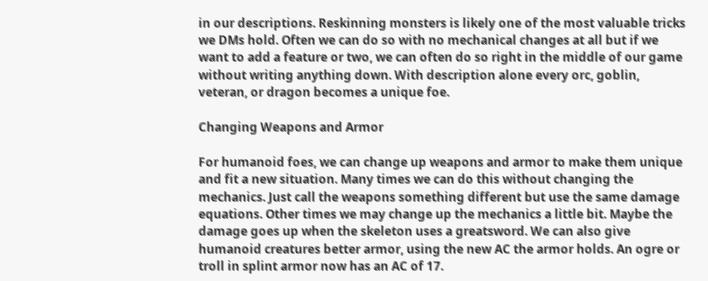in our descriptions. Reskinning monsters is likely one of the most valuable tricks we DMs hold. Often we can do so with no mechanical changes at all but if we want to add a feature or two, we can often do so right in the middle of our game without writing anything down. With description alone every orc, goblin, veteran, or dragon becomes a unique foe.

Changing Weapons and Armor

For humanoid foes, we can change up weapons and armor to make them unique and fit a new situation. Many times we can do this without changing the mechanics. Just call the weapons something different but use the same damage equations. Other times we may change up the mechanics a little bit. Maybe the damage goes up when the skeleton uses a greatsword. We can also give humanoid creatures better armor, using the new AC the armor holds. An ogre or troll in splint armor now has an AC of 17.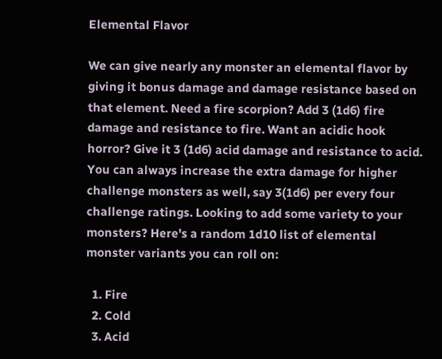Elemental Flavor

We can give nearly any monster an elemental flavor by giving it bonus damage and damage resistance based on that element. Need a fire scorpion? Add 3 (1d6) fire damage and resistance to fire. Want an acidic hook horror? Give it 3 (1d6) acid damage and resistance to acid. You can always increase the extra damage for higher challenge monsters as well, say 3(1d6) per every four challenge ratings. Looking to add some variety to your monsters? Here's a random 1d10 list of elemental monster variants you can roll on:

  1. Fire
  2. Cold
  3. Acid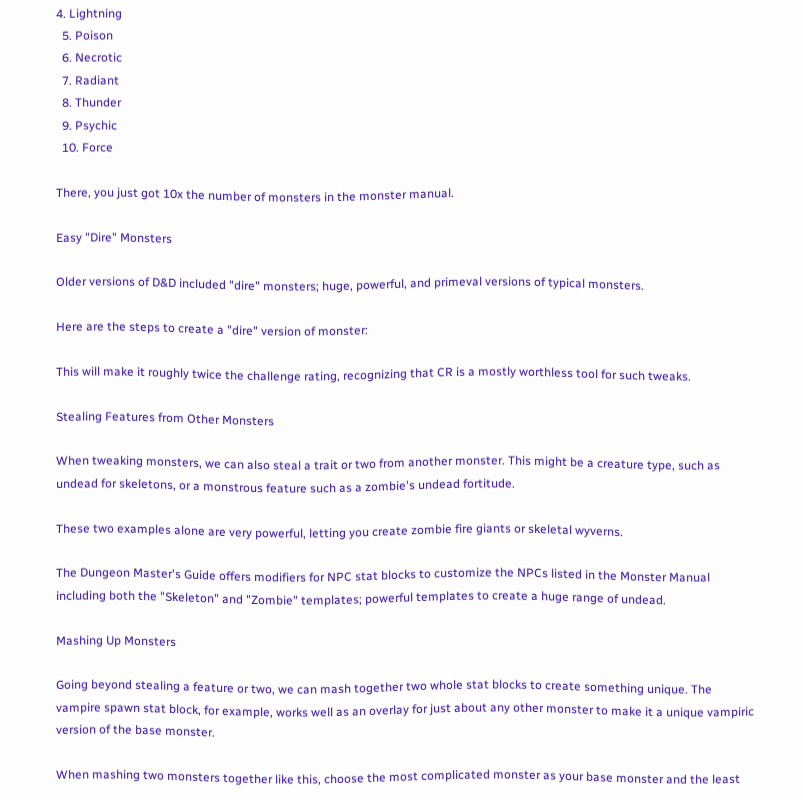4. Lightning
  5. Poison
  6. Necrotic
  7. Radiant
  8. Thunder
  9. Psychic
  10. Force

There, you just got 10x the number of monsters in the monster manual.

Easy "Dire" Monsters

Older versions of D&D included "dire" monsters; huge, powerful, and primeval versions of typical monsters.

Here are the steps to create a "dire" version of monster:

This will make it roughly twice the challenge rating, recognizing that CR is a mostly worthless tool for such tweaks.

Stealing Features from Other Monsters

When tweaking monsters, we can also steal a trait or two from another monster. This might be a creature type, such as undead for skeletons, or a monstrous feature such as a zombie's undead fortitude.

These two examples alone are very powerful, letting you create zombie fire giants or skeletal wyverns.

The Dungeon Master's Guide offers modifiers for NPC stat blocks to customize the NPCs listed in the Monster Manual including both the "Skeleton" and "Zombie" templates; powerful templates to create a huge range of undead.

Mashing Up Monsters

Going beyond stealing a feature or two, we can mash together two whole stat blocks to create something unique. The vampire spawn stat block, for example, works well as an overlay for just about any other monster to make it a unique vampiric version of the base monster.

When mashing two monsters together like this, choose the most complicated monster as your base monster and the least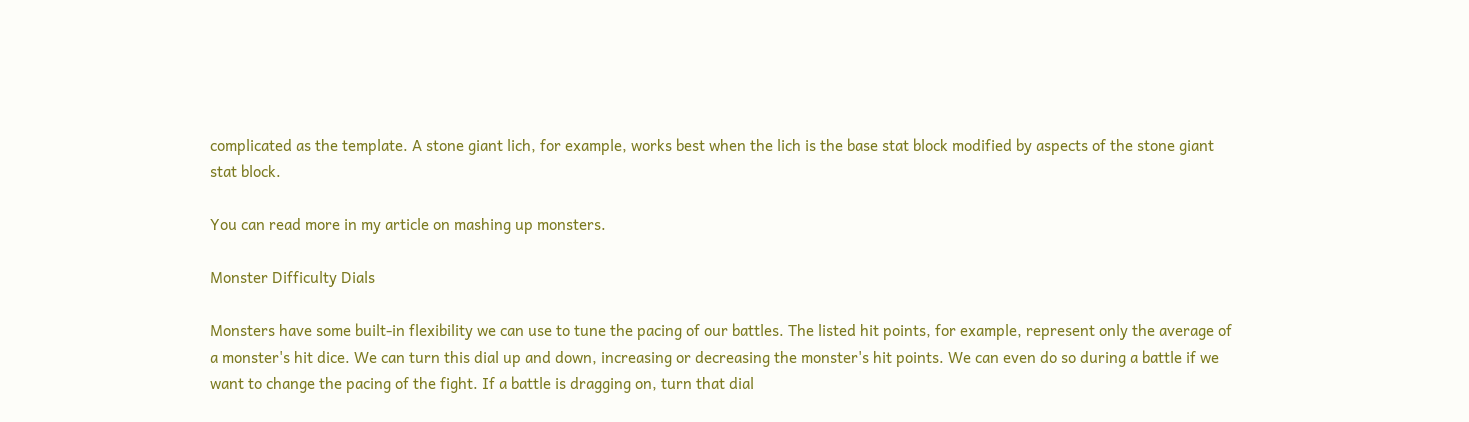complicated as the template. A stone giant lich, for example, works best when the lich is the base stat block modified by aspects of the stone giant stat block.

You can read more in my article on mashing up monsters.

Monster Difficulty Dials

Monsters have some built-in flexibility we can use to tune the pacing of our battles. The listed hit points, for example, represent only the average of a monster's hit dice. We can turn this dial up and down, increasing or decreasing the monster's hit points. We can even do so during a battle if we want to change the pacing of the fight. If a battle is dragging on, turn that dial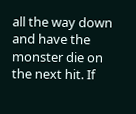all the way down and have the monster die on the next hit. If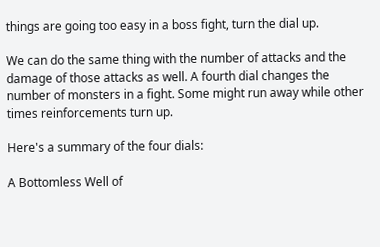things are going too easy in a boss fight, turn the dial up.

We can do the same thing with the number of attacks and the damage of those attacks as well. A fourth dial changes the number of monsters in a fight. Some might run away while other times reinforcements turn up.

Here's a summary of the four dials:

A Bottomless Well of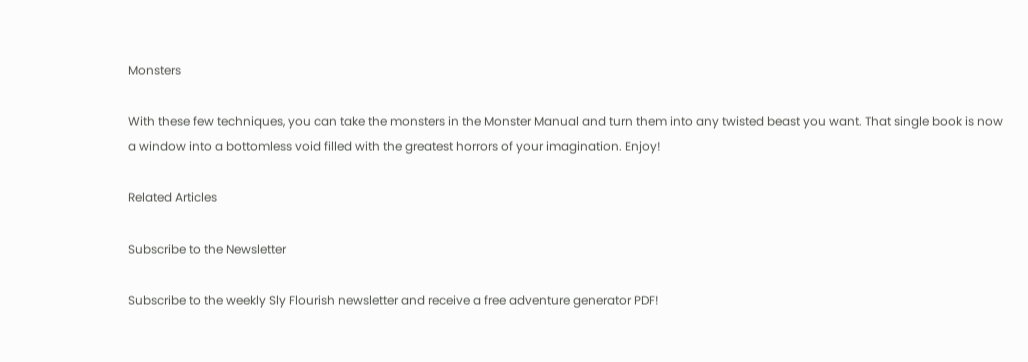Monsters

With these few techniques, you can take the monsters in the Monster Manual and turn them into any twisted beast you want. That single book is now a window into a bottomless void filled with the greatest horrors of your imagination. Enjoy!

Related Articles

Subscribe to the Newsletter

Subscribe to the weekly Sly Flourish newsletter and receive a free adventure generator PDF!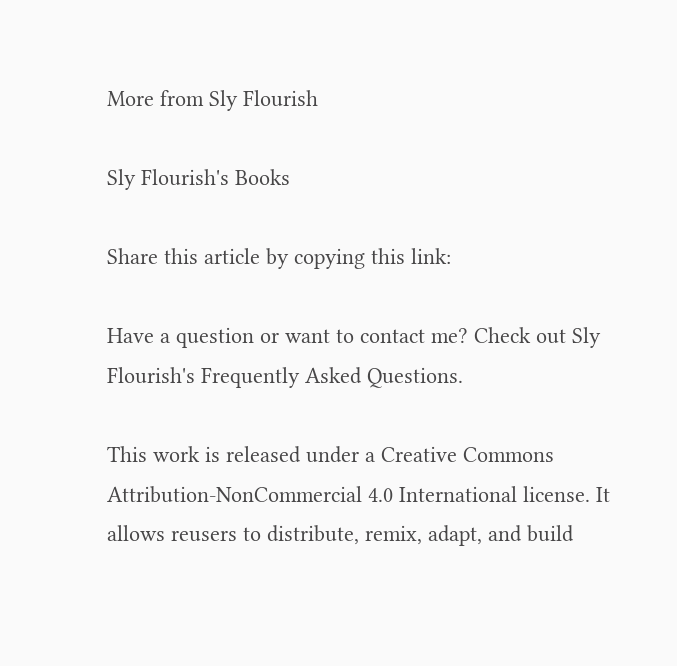More from Sly Flourish

Sly Flourish's Books

Share this article by copying this link:

Have a question or want to contact me? Check out Sly Flourish's Frequently Asked Questions.

This work is released under a Creative Commons Attribution-NonCommercial 4.0 International license. It allows reusers to distribute, remix, adapt, and build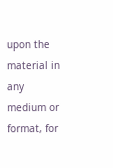upon the material in any medium or format, for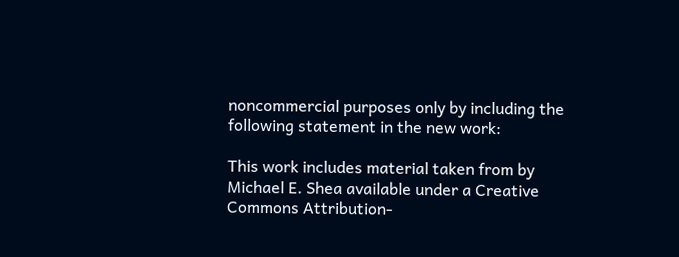noncommercial purposes only by including the following statement in the new work:

This work includes material taken from by Michael E. Shea available under a Creative Commons Attribution-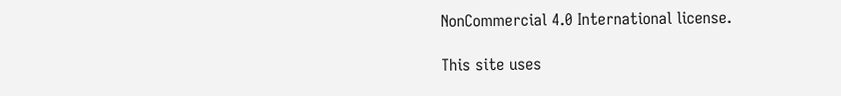NonCommercial 4.0 International license.

This site uses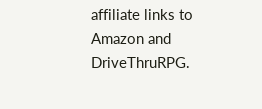affiliate links to Amazon and DriveThruRPG.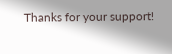Thanks for your support!